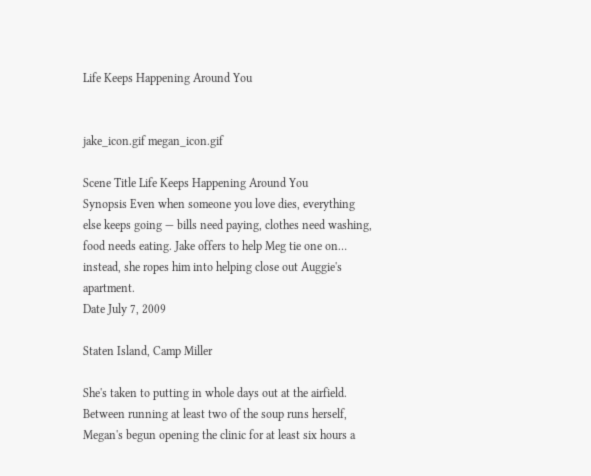Life Keeps Happening Around You


jake_icon.gif megan_icon.gif

Scene Title Life Keeps Happening Around You
Synopsis Even when someone you love dies, everything else keeps going — bills need paying, clothes need washing, food needs eating. Jake offers to help Meg tie one on… instead, she ropes him into helping close out Auggie's apartment.
Date July 7, 2009

Staten Island, Camp Miller

She's taken to putting in whole days out at the airfield. Between running at least two of the soup runs herself, Megan's begun opening the clinic for at least six hours a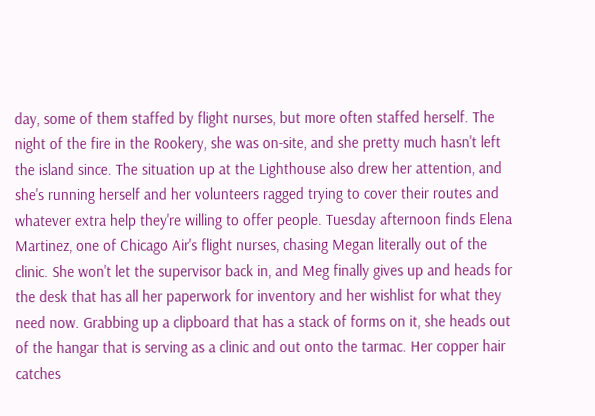day, some of them staffed by flight nurses, but more often staffed herself. The night of the fire in the Rookery, she was on-site, and she pretty much hasn't left the island since. The situation up at the Lighthouse also drew her attention, and she's running herself and her volunteers ragged trying to cover their routes and whatever extra help they're willing to offer people. Tuesday afternoon finds Elena Martinez, one of Chicago Air's flight nurses, chasing Megan literally out of the clinic. She won't let the supervisor back in, and Meg finally gives up and heads for the desk that has all her paperwork for inventory and her wishlist for what they need now. Grabbing up a clipboard that has a stack of forms on it, she heads out of the hangar that is serving as a clinic and out onto the tarmac. Her copper hair catches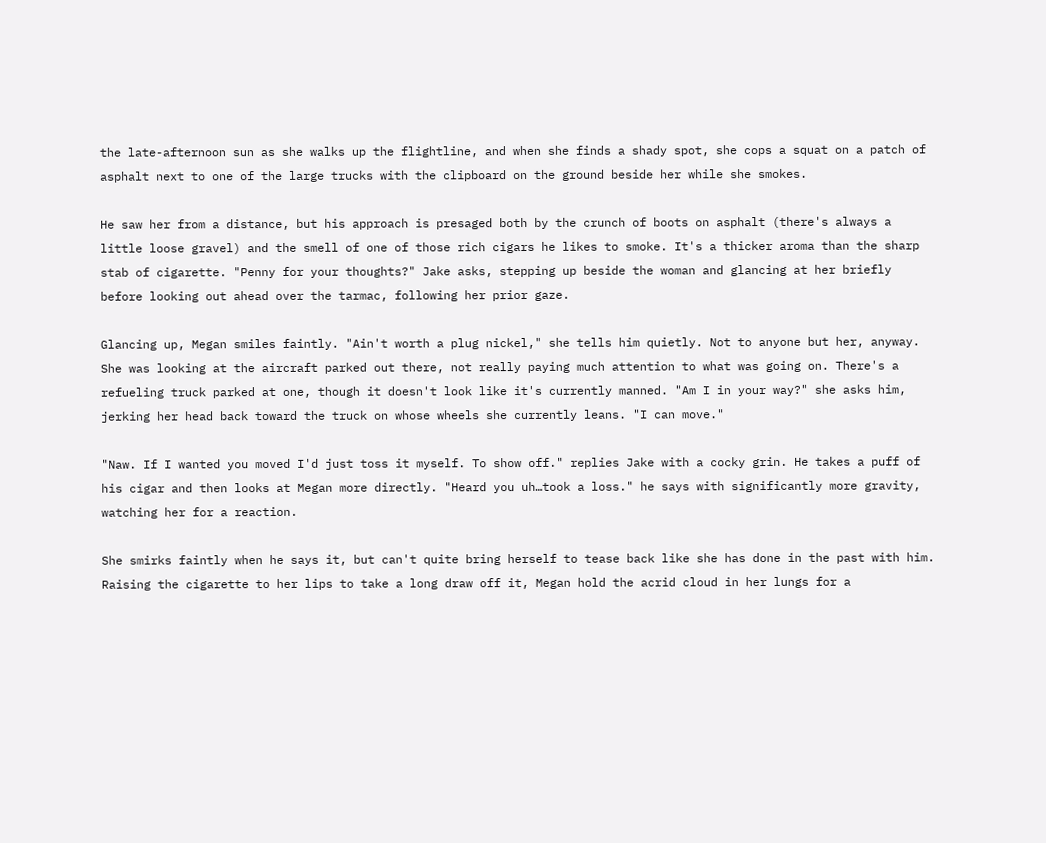the late-afternoon sun as she walks up the flightline, and when she finds a shady spot, she cops a squat on a patch of asphalt next to one of the large trucks with the clipboard on the ground beside her while she smokes.

He saw her from a distance, but his approach is presaged both by the crunch of boots on asphalt (there's always a little loose gravel) and the smell of one of those rich cigars he likes to smoke. It's a thicker aroma than the sharp stab of cigarette. "Penny for your thoughts?" Jake asks, stepping up beside the woman and glancing at her briefly before looking out ahead over the tarmac, following her prior gaze.

Glancing up, Megan smiles faintly. "Ain't worth a plug nickel," she tells him quietly. Not to anyone but her, anyway. She was looking at the aircraft parked out there, not really paying much attention to what was going on. There's a refueling truck parked at one, though it doesn't look like it's currently manned. "Am I in your way?" she asks him, jerking her head back toward the truck on whose wheels she currently leans. "I can move."

"Naw. If I wanted you moved I'd just toss it myself. To show off." replies Jake with a cocky grin. He takes a puff of his cigar and then looks at Megan more directly. "Heard you uh…took a loss." he says with significantly more gravity, watching her for a reaction.

She smirks faintly when he says it, but can't quite bring herself to tease back like she has done in the past with him. Raising the cigarette to her lips to take a long draw off it, Megan hold the acrid cloud in her lungs for a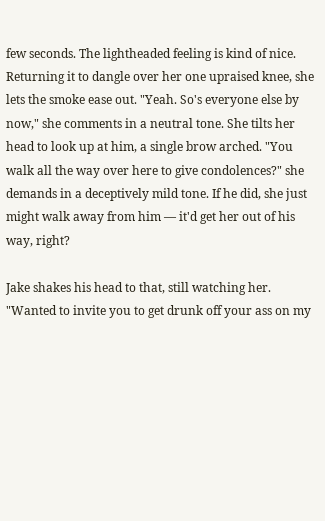few seconds. The lightheaded feeling is kind of nice. Returning it to dangle over her one upraised knee, she lets the smoke ease out. "Yeah. So's everyone else by now," she comments in a neutral tone. She tilts her head to look up at him, a single brow arched. "You walk all the way over here to give condolences?" she demands in a deceptively mild tone. If he did, she just might walk away from him — it'd get her out of his way, right?

Jake shakes his head to that, still watching her. "Wanted to invite you to get drunk off your ass on my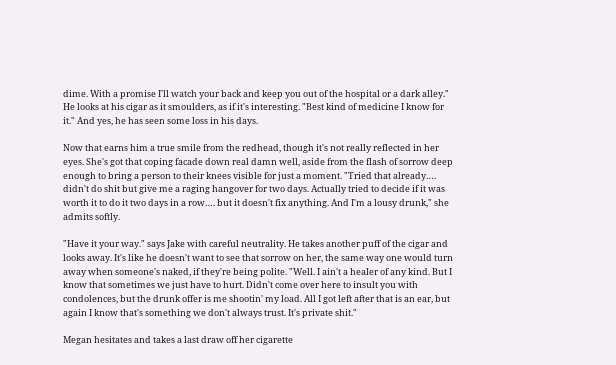dime. With a promise I'll watch your back and keep you out of the hospital or a dark alley." He looks at his cigar as it smoulders, as if it's interesting. "Best kind of medicine I know for it." And yes, he has seen some loss in his days.

Now that earns him a true smile from the redhead, though it's not really reflected in her eyes. She's got that coping facade down real damn well, aside from the flash of sorrow deep enough to bring a person to their knees visible for just a moment. "Tried that already…. didn't do shit but give me a raging hangover for two days. Actually tried to decide if it was worth it to do it two days in a row…. but it doesn't fix anything. And I'm a lousy drunk," she admits softly.

"Have it your way." says Jake with careful neutrality. He takes another puff of the cigar and looks away. It's like he doesn't want to see that sorrow on her, the same way one would turn away when someone's naked, if they're being polite. "Well. I ain't a healer of any kind. But I know that sometimes we just have to hurt. Didn't come over here to insult you with condolences, but the drunk offer is me shootin' my load. All I got left after that is an ear, but again I know that's something we don't always trust. It's private shit."

Megan hesitates and takes a last draw off her cigarette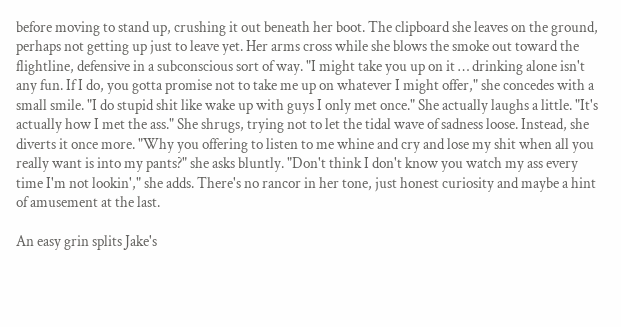before moving to stand up, crushing it out beneath her boot. The clipboard she leaves on the ground, perhaps not getting up just to leave yet. Her arms cross while she blows the smoke out toward the flightline, defensive in a subconscious sort of way. "I might take you up on it … drinking alone isn't any fun. If I do, you gotta promise not to take me up on whatever I might offer," she concedes with a small smile. "I do stupid shit like wake up with guys I only met once." She actually laughs a little. "It's actually how I met the ass." She shrugs, trying not to let the tidal wave of sadness loose. Instead, she diverts it once more. "Why you offering to listen to me whine and cry and lose my shit when all you really want is into my pants?" she asks bluntly. "Don't think I don't know you watch my ass every time I'm not lookin'," she adds. There's no rancor in her tone, just honest curiosity and maybe a hint of amusement at the last.

An easy grin splits Jake's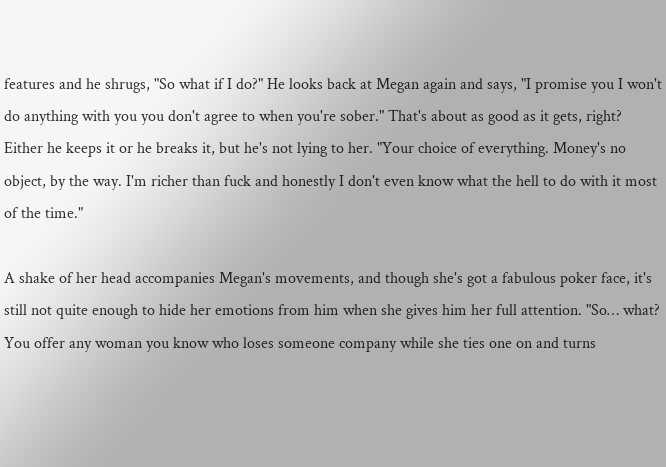features and he shrugs, "So what if I do?" He looks back at Megan again and says, "I promise you I won't do anything with you you don't agree to when you're sober." That's about as good as it gets, right? Either he keeps it or he breaks it, but he's not lying to her. "Your choice of everything. Money's no object, by the way. I'm richer than fuck and honestly I don't even know what the hell to do with it most of the time."

A shake of her head accompanies Megan's movements, and though she's got a fabulous poker face, it's still not quite enough to hide her emotions from him when she gives him her full attention. "So… what? You offer any woman you know who loses someone company while she ties one on and turns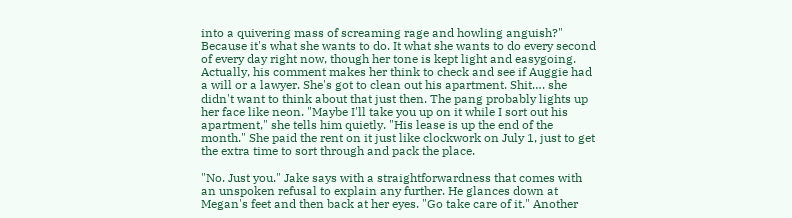into a quivering mass of screaming rage and howling anguish?" Because it's what she wants to do. It what she wants to do every second of every day right now, though her tone is kept light and easygoing. Actually, his comment makes her think to check and see if Auggie had a will or a lawyer. She's got to clean out his apartment. Shit…. she didn't want to think about that just then. The pang probably lights up her face like neon. "Maybe I'll take you up on it while I sort out his apartment," she tells him quietly. "His lease is up the end of the month." She paid the rent on it just like clockwork on July 1, just to get the extra time to sort through and pack the place.

"No. Just you." Jake says with a straightforwardness that comes with an unspoken refusal to explain any further. He glances down at Megan's feet and then back at her eyes. "Go take care of it." Another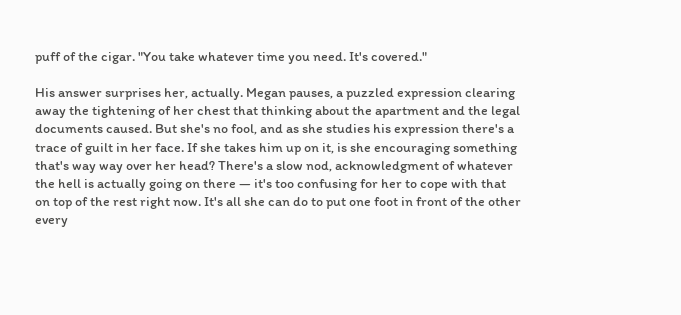puff of the cigar. "You take whatever time you need. It's covered."

His answer surprises her, actually. Megan pauses, a puzzled expression clearing away the tightening of her chest that thinking about the apartment and the legal documents caused. But she's no fool, and as she studies his expression there's a trace of guilt in her face. If she takes him up on it, is she encouraging something that's way way over her head? There's a slow nod, acknowledgment of whatever the hell is actually going on there — it's too confusing for her to cope with that on top of the rest right now. It's all she can do to put one foot in front of the other every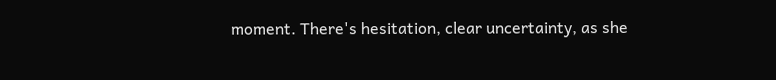moment. There's hesitation, clear uncertainty, as she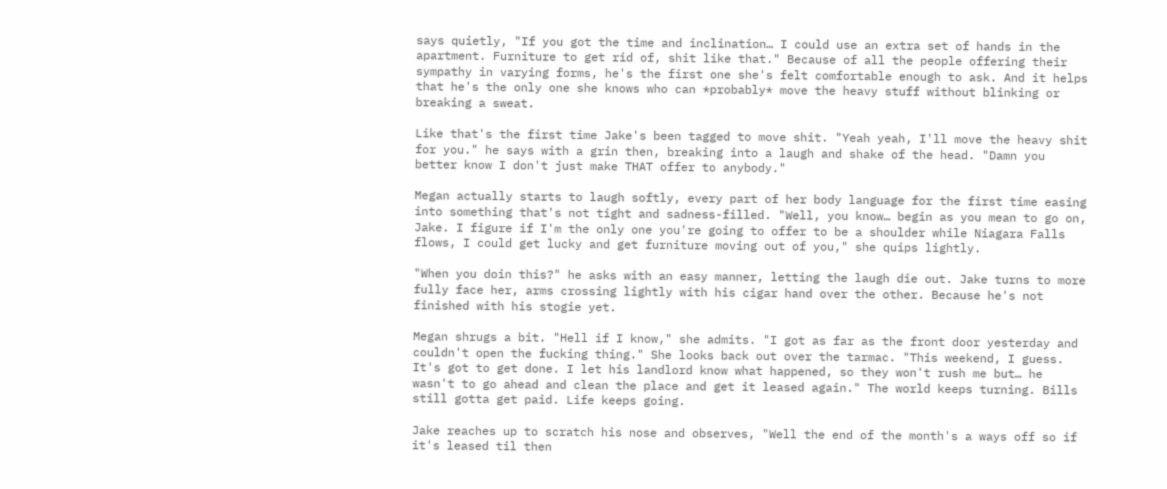says quietly, "If you got the time and inclination… I could use an extra set of hands in the apartment. Furniture to get rid of, shit like that." Because of all the people offering their sympathy in varying forms, he's the first one she's felt comfortable enough to ask. And it helps that he's the only one she knows who can *probably* move the heavy stuff without blinking or breaking a sweat.

Like that's the first time Jake's been tagged to move shit. "Yeah yeah, I'll move the heavy shit for you." he says with a grin then, breaking into a laugh and shake of the head. "Damn you better know I don't just make THAT offer to anybody."

Megan actually starts to laugh softly, every part of her body language for the first time easing into something that's not tight and sadness-filled. "Well, you know… begin as you mean to go on, Jake. I figure if I'm the only one you're going to offer to be a shoulder while Niagara Falls flows, I could get lucky and get furniture moving out of you," she quips lightly.

"When you doin this?" he asks with an easy manner, letting the laugh die out. Jake turns to more fully face her, arms crossing lightly with his cigar hand over the other. Because he's not finished with his stogie yet.

Megan shrugs a bit. "Hell if I know," she admits. "I got as far as the front door yesterday and couldn't open the fucking thing." She looks back out over the tarmac. "This weekend, I guess. It's got to get done. I let his landlord know what happened, so they won't rush me but… he wasn't to go ahead and clean the place and get it leased again." The world keeps turning. Bills still gotta get paid. Life keeps going.

Jake reaches up to scratch his nose and observes, "Well the end of the month's a ways off so if it's leased til then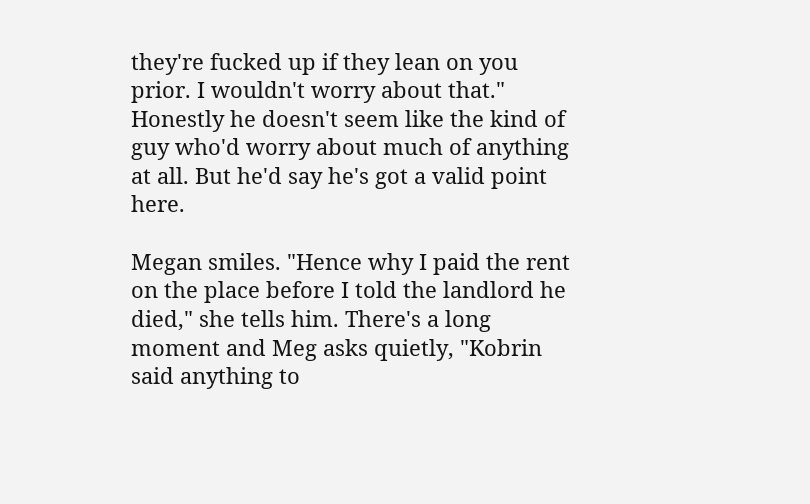they're fucked up if they lean on you prior. I wouldn't worry about that." Honestly he doesn't seem like the kind of guy who'd worry about much of anything at all. But he'd say he's got a valid point here.

Megan smiles. "Hence why I paid the rent on the place before I told the landlord he died," she tells him. There's a long moment and Meg asks quietly, "Kobrin said anything to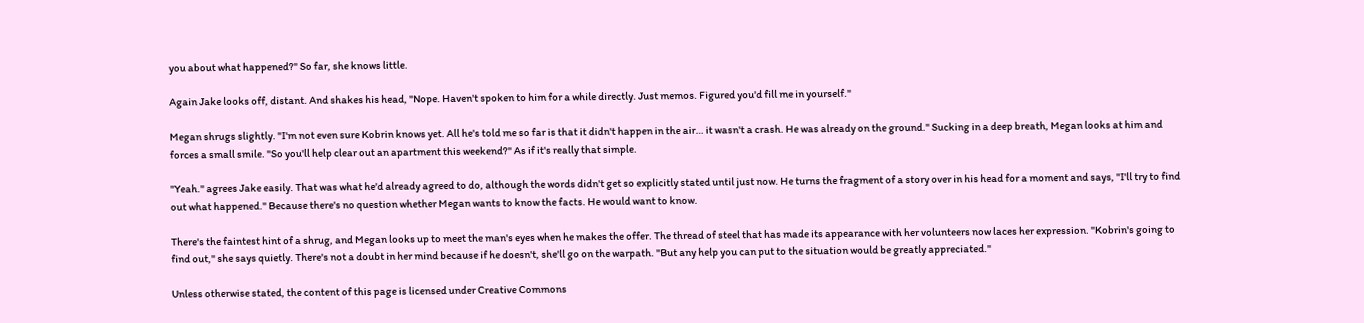you about what happened?" So far, she knows little.

Again Jake looks off, distant. And shakes his head, "Nope. Haven't spoken to him for a while directly. Just memos. Figured you'd fill me in yourself."

Megan shrugs slightly. "I'm not even sure Kobrin knows yet. All he's told me so far is that it didn't happen in the air… it wasn't a crash. He was already on the ground." Sucking in a deep breath, Megan looks at him and forces a small smile. "So you'll help clear out an apartment this weekend?" As if it's really that simple.

"Yeah." agrees Jake easily. That was what he'd already agreed to do, although the words didn't get so explicitly stated until just now. He turns the fragment of a story over in his head for a moment and says, "I'll try to find out what happened." Because there's no question whether Megan wants to know the facts. He would want to know.

There's the faintest hint of a shrug, and Megan looks up to meet the man's eyes when he makes the offer. The thread of steel that has made its appearance with her volunteers now laces her expression. "Kobrin's going to find out," she says quietly. There's not a doubt in her mind because if he doesn't, she'll go on the warpath. "But any help you can put to the situation would be greatly appreciated."

Unless otherwise stated, the content of this page is licensed under Creative Commons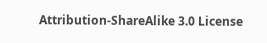Attribution-ShareAlike 3.0 License